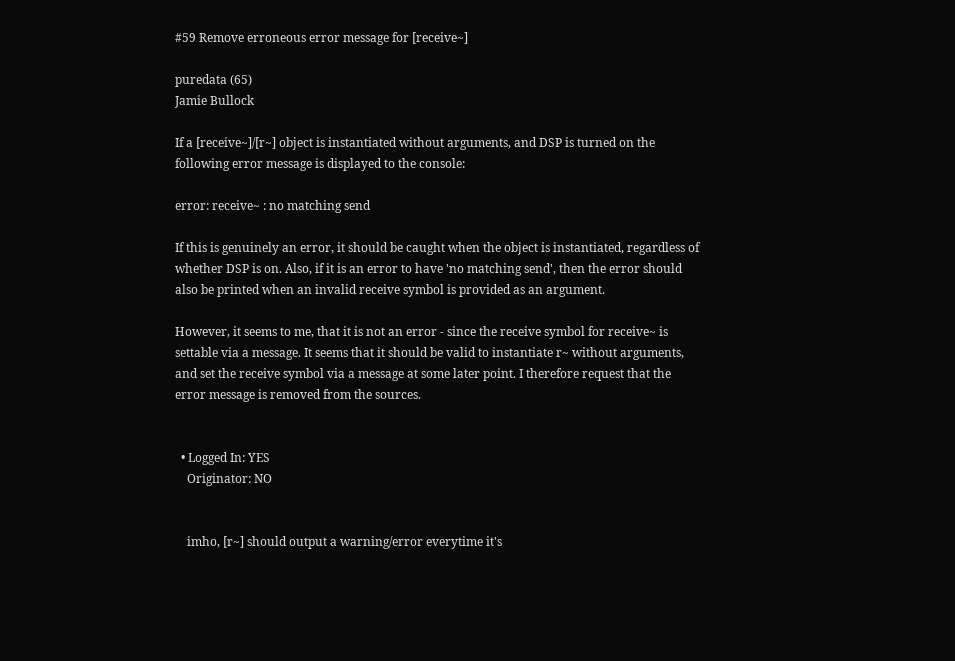#59 Remove erroneous error message for [receive~]

puredata (65)
Jamie Bullock

If a [receive~]/[r~] object is instantiated without arguments, and DSP is turned on the following error message is displayed to the console:

error: receive~ : no matching send

If this is genuinely an error, it should be caught when the object is instantiated, regardless of whether DSP is on. Also, if it is an error to have 'no matching send', then the error should also be printed when an invalid receive symbol is provided as an argument.

However, it seems to me, that it is not an error - since the receive symbol for receive~ is settable via a message. It seems that it should be valid to instantiate r~ without arguments, and set the receive symbol via a message at some later point. I therefore request that the error message is removed from the sources.


  • Logged In: YES
    Originator: NO


    imho, [r~] should output a warning/error everytime it's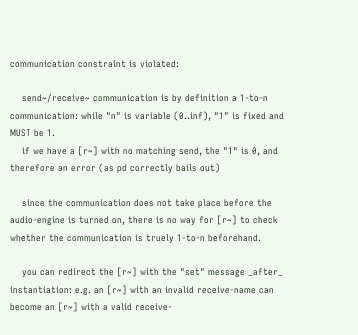communication constraint is violated:

    send~/receive~ communication is by definition a 1-to-n communication: while "n" is variable (0..inf), "1" is fixed and MUST be 1.
    if we have a [r~] with no matching send, the "1" is 0, and therefore an error (as pd correctly bails out)

    since the communication does not take place before the audio-engine is turned on, there is no way for [r~] to check whether the communication is truely 1-to-n beforehand.

    you can redirect the [r~] with the "set" message _after_ instantiation: e.g. an [r~] with an invalid receive-name can become an [r~] with a valid receive-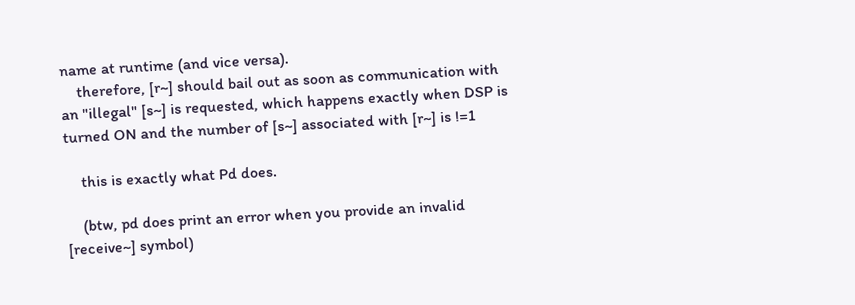name at runtime (and vice versa).
    therefore, [r~] should bail out as soon as communication with an "illegal" [s~] is requested, which happens exactly when DSP is turned ON and the number of [s~] associated with [r~] is !=1

    this is exactly what Pd does.

    (btw, pd does print an error when you provide an invalid [receive~] symbol)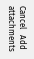Cancel   Add attachments